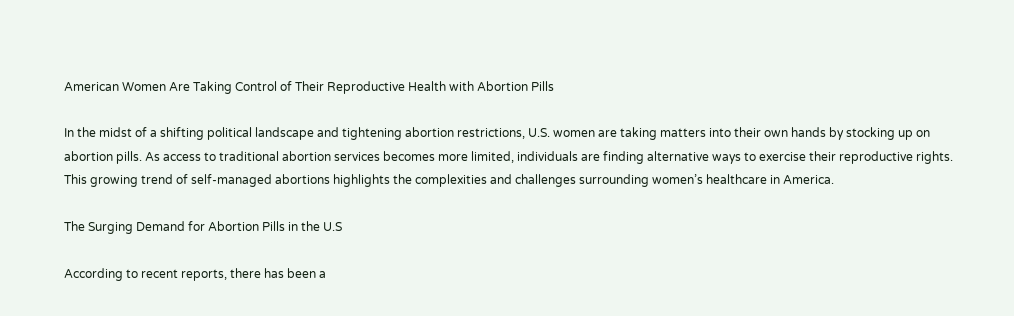American Women Are Taking Control of Their Reproductive Health with Abortion Pills

In the midst of a shifting political landscape and tightening abortion restrictions, U.S. women are taking matters into their own hands by stocking up on abortion pills. As access to traditional abortion services becomes more limited, individuals are finding alternative ways to exercise their reproductive rights. This growing trend of self-managed abortions highlights the complexities and challenges surrounding women’s healthcare in America.

The Surging Demand for Abortion Pills in the U.S

According to recent reports, there has been a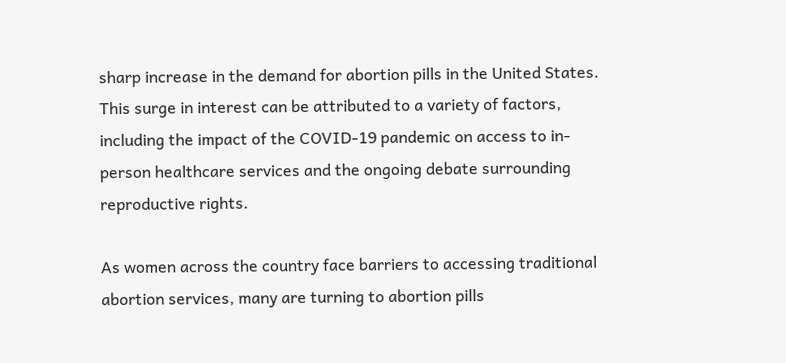sharp increase in the demand for abortion pills in the United States. This surge in interest can be attributed to a variety of factors, including the impact of the COVID-19 pandemic on access to in-person healthcare services and the ongoing debate surrounding reproductive rights.

As women across the country face barriers to accessing traditional abortion services, many are turning to abortion pills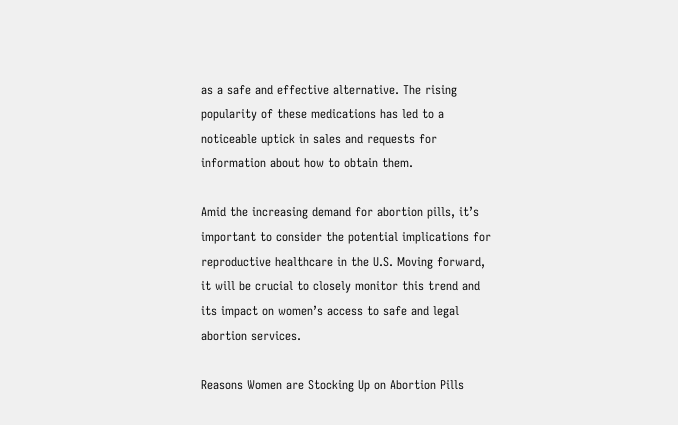as a safe and effective alternative. The rising popularity of these medications has led to a noticeable uptick in sales and requests for information about how to obtain them.

Amid the increasing demand for abortion pills, it’s important to consider the potential implications for reproductive healthcare in the U.S. Moving forward, it will be crucial to closely monitor this trend and its impact on women’s access to safe and legal abortion services.

Reasons Women are Stocking Up on Abortion Pills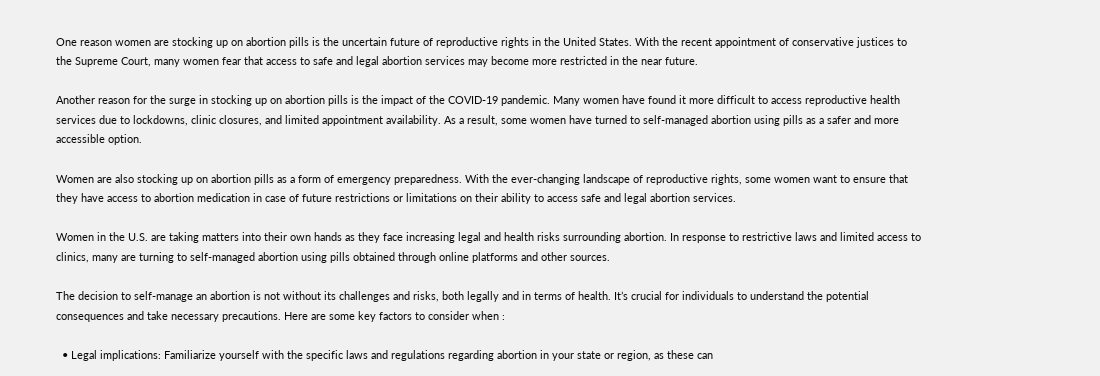One reason women are stocking up on abortion pills is the uncertain future of reproductive rights in the United States. With the recent appointment of conservative justices to the Supreme Court, many women fear that access to safe and legal abortion services may become more restricted in the near future.

Another reason for the surge in stocking up on abortion pills is the impact of the COVID-19 pandemic. Many women have found it more difficult to access reproductive health services due to lockdowns, clinic closures, and limited appointment availability. As a result, some women have turned to self-managed abortion using pills as a safer and more accessible option.

Women are also stocking up on abortion pills as a form of emergency preparedness. With the ever-changing landscape of reproductive rights, some women want to ensure that they have access to abortion medication in case of future restrictions or limitations on their ability to access safe and legal abortion services.

Women in the U.S. are taking matters into their own hands as they face increasing legal and health risks surrounding abortion. In response to restrictive laws and limited access to clinics, many are turning to self-managed abortion using pills obtained through online platforms and other sources.

The decision to self-manage an abortion is not without its challenges and risks, both legally and in terms of health. It’s crucial for individuals to understand the potential consequences and take necessary precautions. Here are some key factors to consider when :

  • Legal implications: Familiarize yourself with the specific laws and regulations regarding abortion in your state or region, as these can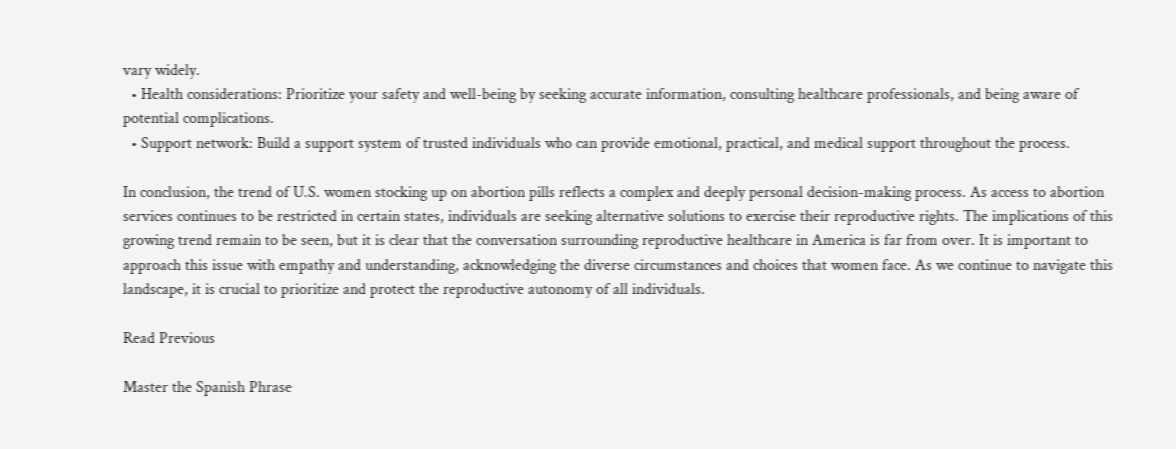vary widely.
  • Health considerations: Prioritize your safety and well-being by seeking accurate information, consulting healthcare professionals, and being aware of potential complications.
  • Support network: Build a support system of trusted individuals who can provide emotional, practical, and medical support throughout the process.

In conclusion, the trend of U.S. women stocking up on abortion pills reflects a complex and deeply personal decision-making process. As access to abortion services continues to be restricted in certain states, individuals are seeking alternative solutions to exercise their reproductive rights. The implications of this growing trend remain to be seen, but it is clear that the conversation surrounding reproductive healthcare in America is far from over. It is important to approach this issue with empathy and understanding, acknowledging the diverse circumstances and choices that women face. As we continue to navigate this landscape, it is crucial to prioritize and protect the reproductive autonomy of all individuals.

Read Previous

Master the Spanish Phrase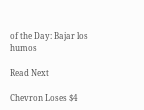of the Day: Bajar los humos

Read Next

Chevron Loses $4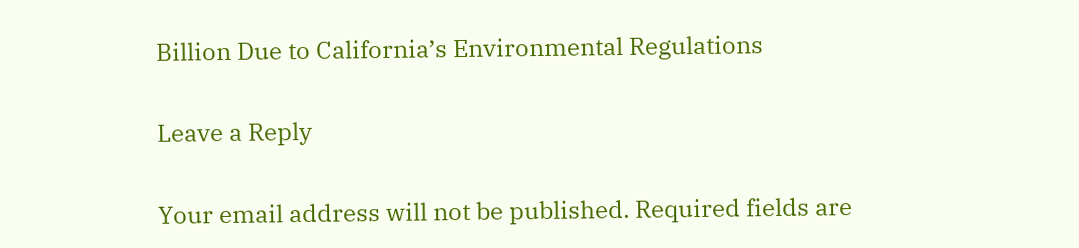Billion Due to California’s Environmental Regulations

Leave a Reply

Your email address will not be published. Required fields are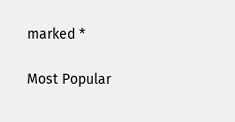marked *

Most Popular